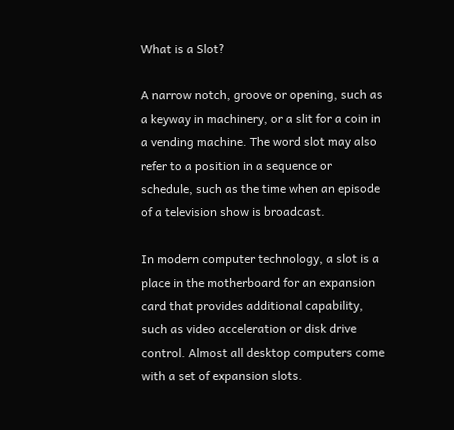What is a Slot?

A narrow notch, groove or opening, such as a keyway in machinery, or a slit for a coin in a vending machine. The word slot may also refer to a position in a sequence or schedule, such as the time when an episode of a television show is broadcast.

In modern computer technology, a slot is a place in the motherboard for an expansion card that provides additional capability, such as video acceleration or disk drive control. Almost all desktop computers come with a set of expansion slots.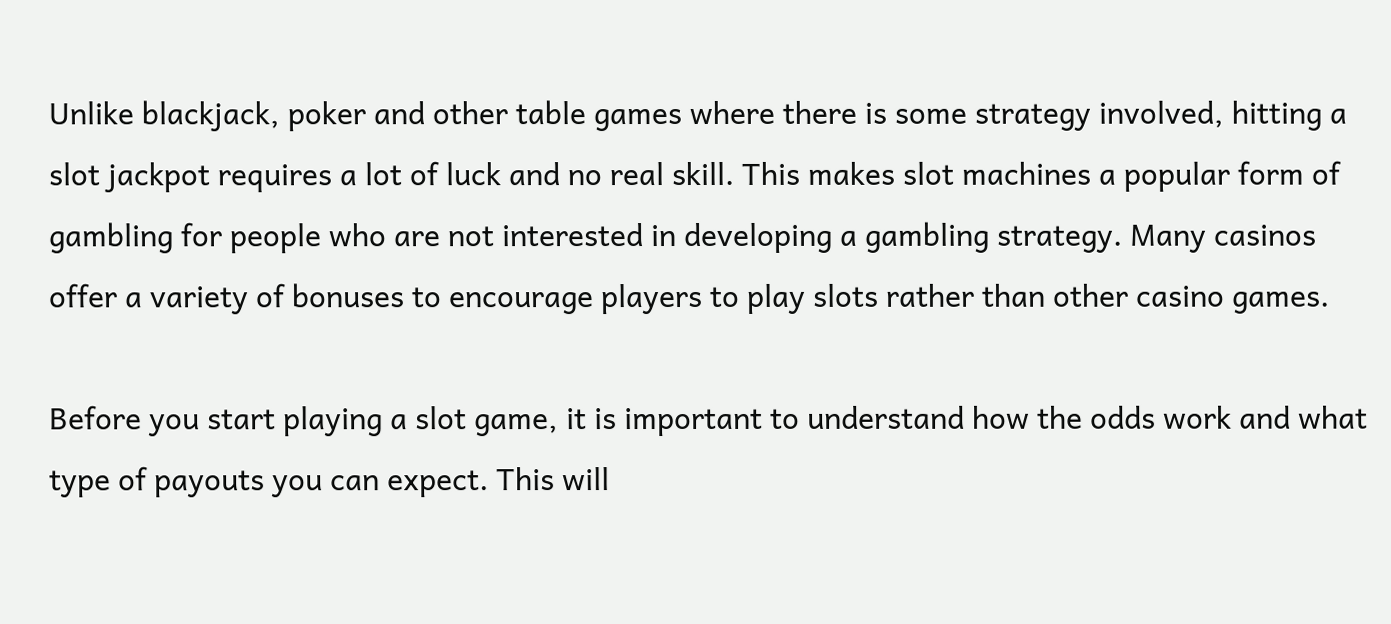Unlike blackjack, poker and other table games where there is some strategy involved, hitting a slot jackpot requires a lot of luck and no real skill. This makes slot machines a popular form of gambling for people who are not interested in developing a gambling strategy. Many casinos offer a variety of bonuses to encourage players to play slots rather than other casino games.

Before you start playing a slot game, it is important to understand how the odds work and what type of payouts you can expect. This will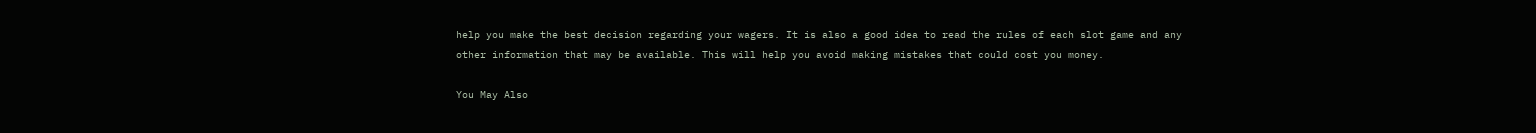help you make the best decision regarding your wagers. It is also a good idea to read the rules of each slot game and any other information that may be available. This will help you avoid making mistakes that could cost you money.

You May Also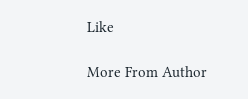Like

More From Author